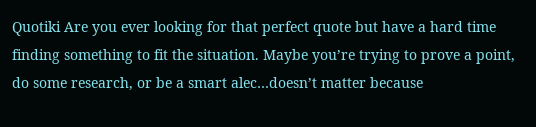Quotiki Are you ever looking for that perfect quote but have a hard time finding something to fit the situation. Maybe you’re trying to prove a point, do some research, or be a smart alec…doesn’t matter because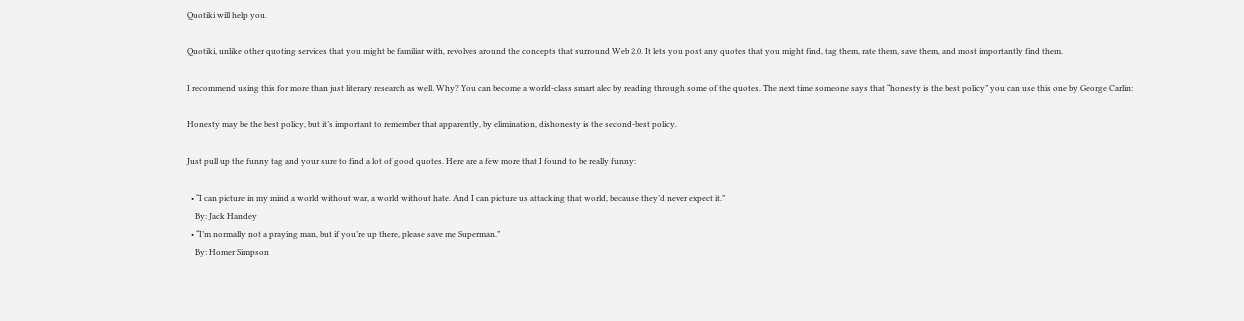Quotiki will help you.

Quotiki, unlike other quoting services that you might be familiar with, revolves around the concepts that surround Web 2.0. It lets you post any quotes that you might find, tag them, rate them, save them, and most importantly find them.

I recommend using this for more than just literary research as well. Why? You can become a world-class smart alec by reading through some of the quotes. The next time someone says that “honesty is the best policy” you can use this one by George Carlin:

Honesty may be the best policy, but it’s important to remember that apparently, by elimination, dishonesty is the second-best policy.

Just pull up the funny tag and your sure to find a lot of good quotes. Here are a few more that I found to be really funny:

  • “I can picture in my mind a world without war, a world without hate. And I can picture us attacking that world, because they’d never expect it.”
    By: Jack Handey
  • “I’m normally not a praying man, but if you’re up there, please save me Superman.”
    By: Homer Simpson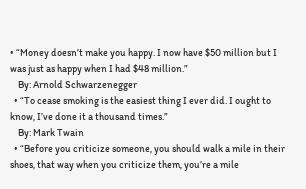• “Money doesn’t make you happy. I now have $50 million but I was just as happy when I had $48 million.”
    By: Arnold Schwarzenegger
  • “To cease smoking is the easiest thing I ever did. I ought to know, I’ve done it a thousand times.”
    By: Mark Twain
  • “Before you criticize someone, you should walk a mile in their shoes, that way when you criticize them, you’re a mile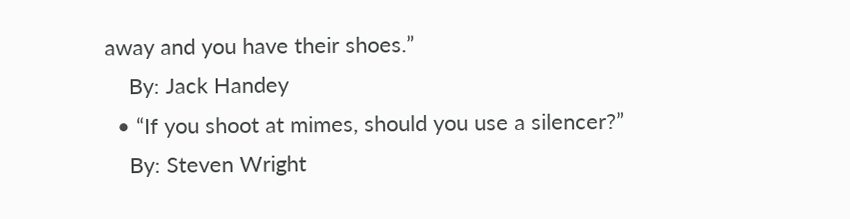away and you have their shoes.”
    By: Jack Handey
  • “If you shoot at mimes, should you use a silencer?”
    By: Steven Wright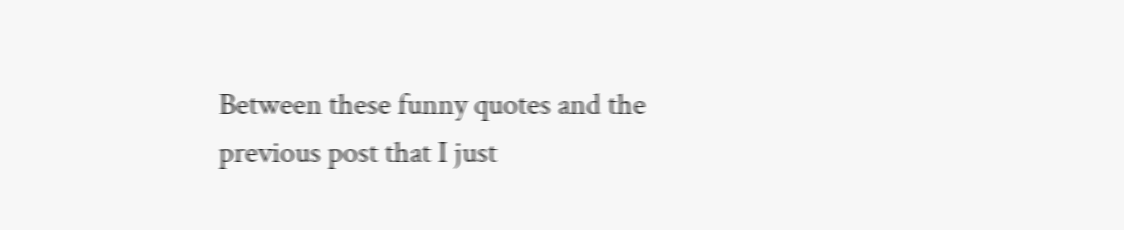Between these funny quotes and the previous post that I just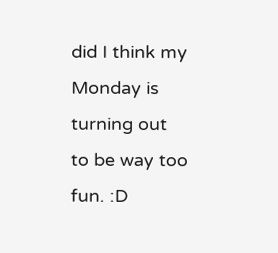did I think my Monday is turning out to be way too fun. :D